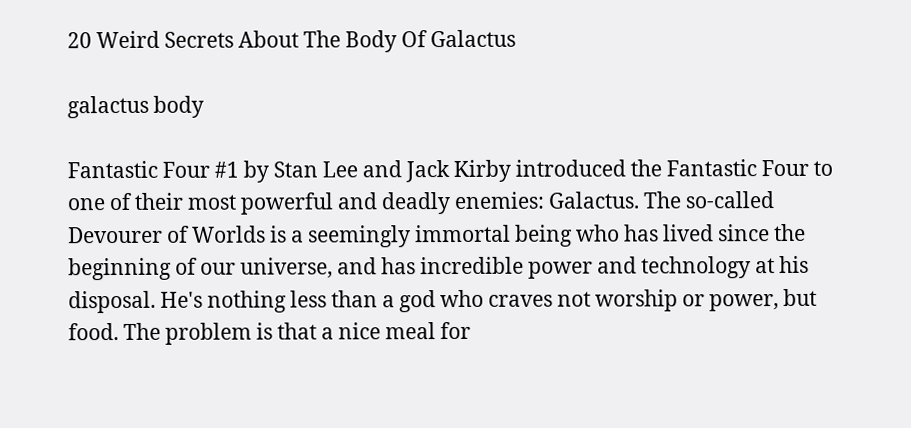20 Weird Secrets About The Body Of Galactus

galactus body

Fantastic Four #1 by Stan Lee and Jack Kirby introduced the Fantastic Four to one of their most powerful and deadly enemies: Galactus. The so-called Devourer of Worlds is a seemingly immortal being who has lived since the beginning of our universe, and has incredible power and technology at his disposal. He's nothing less than a god who craves not worship or power, but food. The problem is that a nice meal for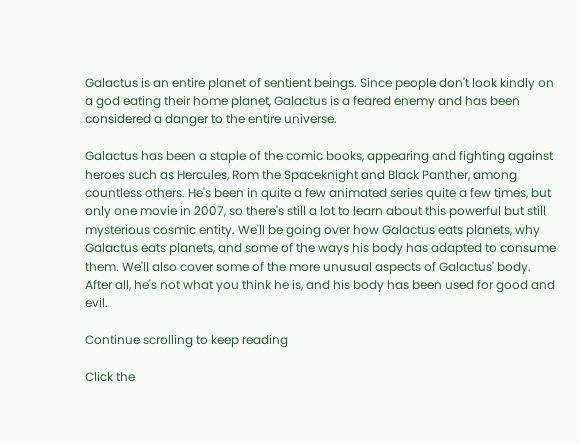Galactus is an entire planet of sentient beings. Since people don't look kindly on a god eating their home planet, Galactus is a feared enemy and has been considered a danger to the entire universe.

Galactus has been a staple of the comic books, appearing and fighting against heroes such as Hercules, Rom the Spaceknight and Black Panther, among countless others. He's been in quite a few animated series quite a few times, but only one movie in 2007, so there's still a lot to learn about this powerful but still mysterious cosmic entity. We'll be going over how Galactus eats planets, why Galactus eats planets, and some of the ways his body has adapted to consume them. We'll also cover some of the more unusual aspects of Galactus' body. After all, he's not what you think he is, and his body has been used for good and evil.

Continue scrolling to keep reading

Click the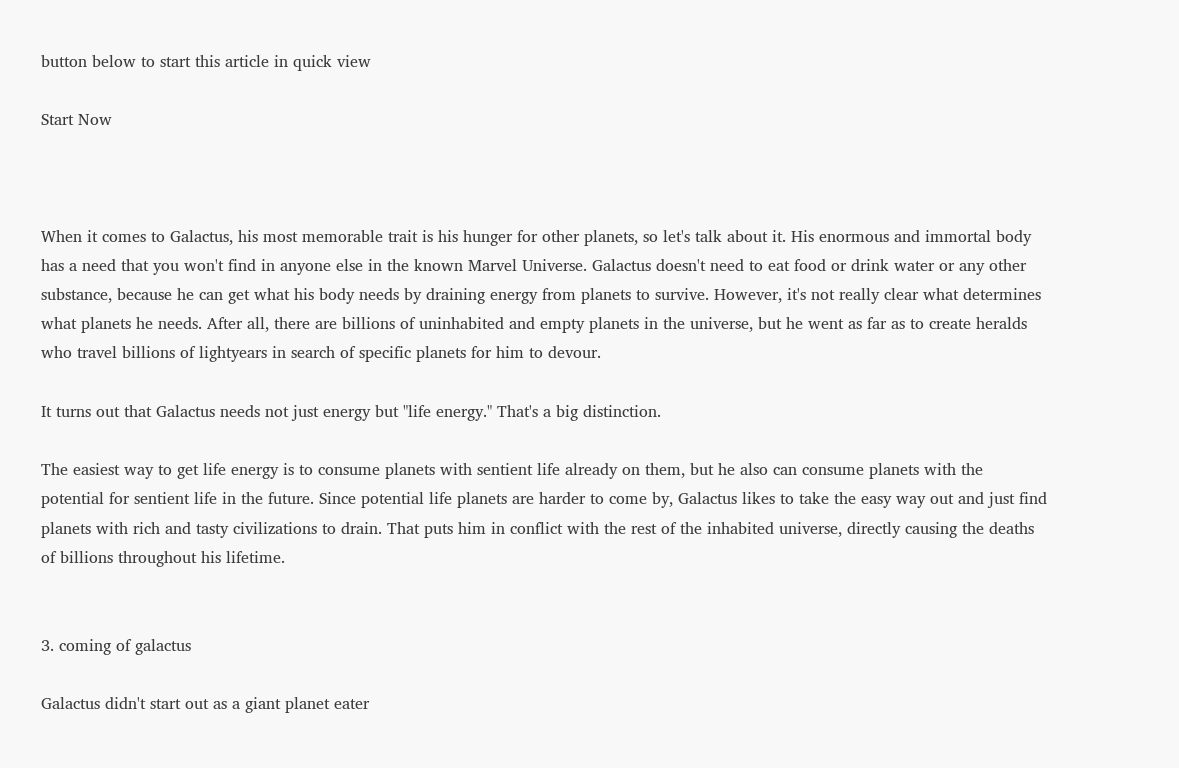button below to start this article in quick view

Start Now



When it comes to Galactus, his most memorable trait is his hunger for other planets, so let's talk about it. His enormous and immortal body has a need that you won't find in anyone else in the known Marvel Universe. Galactus doesn't need to eat food or drink water or any other substance, because he can get what his body needs by draining energy from planets to survive. However, it's not really clear what determines what planets he needs. After all, there are billions of uninhabited and empty planets in the universe, but he went as far as to create heralds who travel billions of lightyears in search of specific planets for him to devour.

It turns out that Galactus needs not just energy but "life energy." That's a big distinction.

The easiest way to get life energy is to consume planets with sentient life already on them, but he also can consume planets with the potential for sentient life in the future. Since potential life planets are harder to come by, Galactus likes to take the easy way out and just find planets with rich and tasty civilizations to drain. That puts him in conflict with the rest of the inhabited universe, directly causing the deaths of billions throughout his lifetime.


3. coming of galactus

Galactus didn't start out as a giant planet eater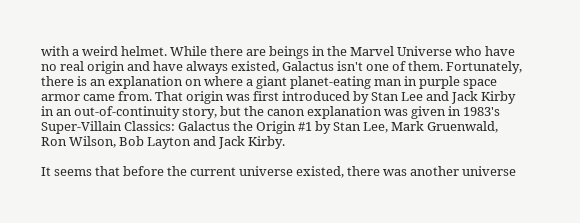with a weird helmet. While there are beings in the Marvel Universe who have no real origin and have always existed, Galactus isn't one of them. Fortunately, there is an explanation on where a giant planet-eating man in purple space armor came from. That origin was first introduced by Stan Lee and Jack Kirby in an out-of-continuity story, but the canon explanation was given in 1983's Super-Villain Classics: Galactus the Origin #1 by Stan Lee, Mark Gruenwald, Ron Wilson, Bob Layton and Jack Kirby.

It seems that before the current universe existed, there was another universe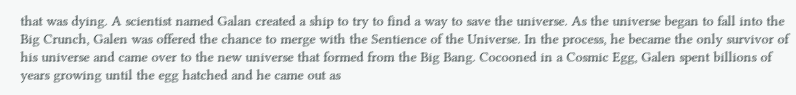that was dying. A scientist named Galan created a ship to try to find a way to save the universe. As the universe began to fall into the Big Crunch, Galen was offered the chance to merge with the Sentience of the Universe. In the process, he became the only survivor of his universe and came over to the new universe that formed from the Big Bang. Cocooned in a Cosmic Egg, Galen spent billions of years growing until the egg hatched and he came out as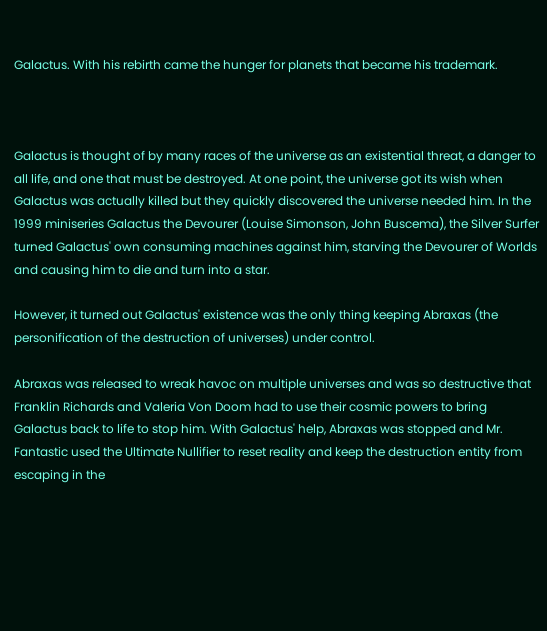Galactus. With his rebirth came the hunger for planets that became his trademark.



Galactus is thought of by many races of the universe as an existential threat, a danger to all life, and one that must be destroyed. At one point, the universe got its wish when Galactus was actually killed but they quickly discovered the universe needed him. In the 1999 miniseries Galactus the Devourer (Louise Simonson, John Buscema), the Silver Surfer turned Galactus' own consuming machines against him, starving the Devourer of Worlds and causing him to die and turn into a star.

However, it turned out Galactus' existence was the only thing keeping Abraxas (the personification of the destruction of universes) under control.

Abraxas was released to wreak havoc on multiple universes and was so destructive that Franklin Richards and Valeria Von Doom had to use their cosmic powers to bring Galactus back to life to stop him. With Galactus' help, Abraxas was stopped and Mr. Fantastic used the Ultimate Nullifier to reset reality and keep the destruction entity from escaping in the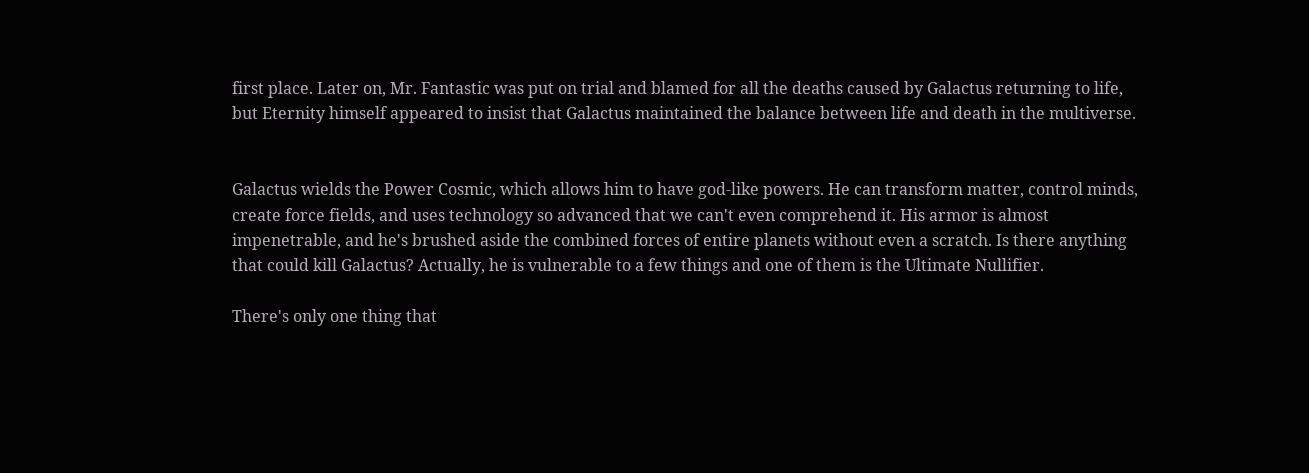first place. Later on, Mr. Fantastic was put on trial and blamed for all the deaths caused by Galactus returning to life, but Eternity himself appeared to insist that Galactus maintained the balance between life and death in the multiverse.


Galactus wields the Power Cosmic, which allows him to have god-like powers. He can transform matter, control minds, create force fields, and uses technology so advanced that we can't even comprehend it. His armor is almost impenetrable, and he's brushed aside the combined forces of entire planets without even a scratch. Is there anything that could kill Galactus? Actually, he is vulnerable to a few things and one of them is the Ultimate Nullifier.

There's only one thing that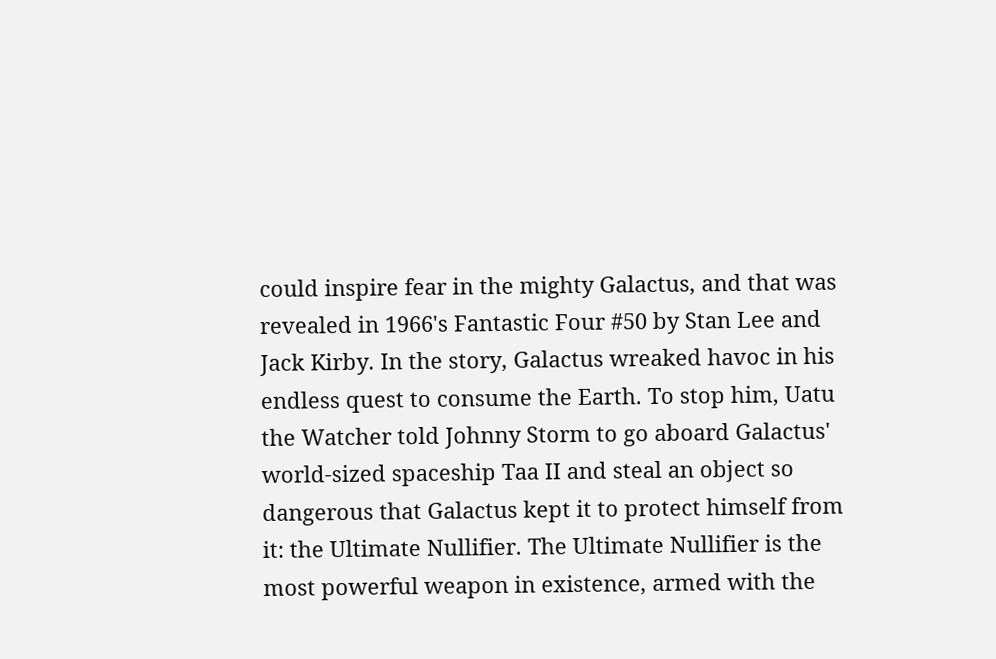could inspire fear in the mighty Galactus, and that was revealed in 1966's Fantastic Four #50 by Stan Lee and Jack Kirby. In the story, Galactus wreaked havoc in his endless quest to consume the Earth. To stop him, Uatu the Watcher told Johnny Storm to go aboard Galactus' world-sized spaceship Taa II and steal an object so dangerous that Galactus kept it to protect himself from it: the Ultimate Nullifier. The Ultimate Nullifier is the most powerful weapon in existence, armed with the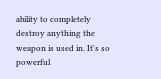ability to completely destroy anything the weapon is used in. It's so powerful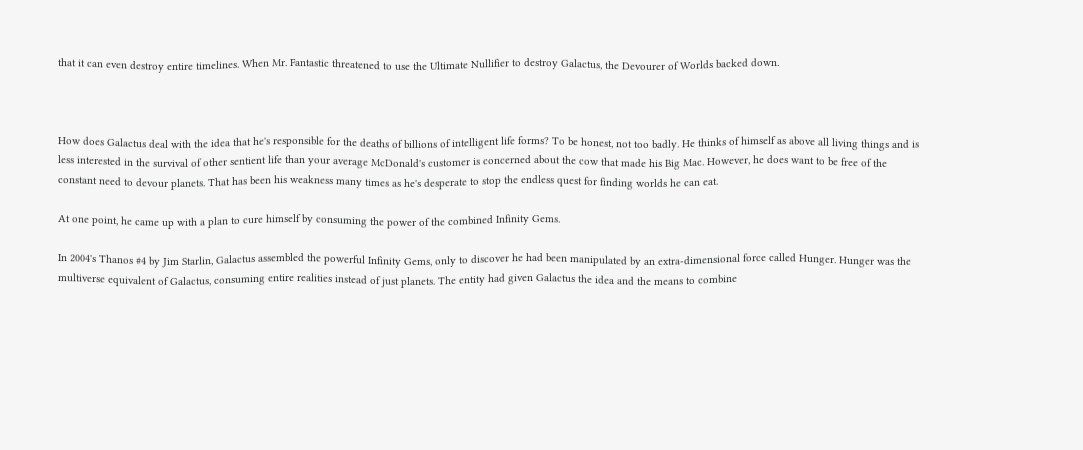that it can even destroy entire timelines. When Mr. Fantastic threatened to use the Ultimate Nullifier to destroy Galactus, the Devourer of Worlds backed down.



How does Galactus deal with the idea that he's responsible for the deaths of billions of intelligent life forms? To be honest, not too badly. He thinks of himself as above all living things and is less interested in the survival of other sentient life than your average McDonald's customer is concerned about the cow that made his Big Mac. However, he does want to be free of the constant need to devour planets. That has been his weakness many times as he's desperate to stop the endless quest for finding worlds he can eat.

At one point, he came up with a plan to cure himself by consuming the power of the combined Infinity Gems.

In 2004's Thanos #4 by Jim Starlin, Galactus assembled the powerful Infinity Gems, only to discover he had been manipulated by an extra-dimensional force called Hunger. Hunger was the multiverse equivalent of Galactus, consuming entire realities instead of just planets. The entity had given Galactus the idea and the means to combine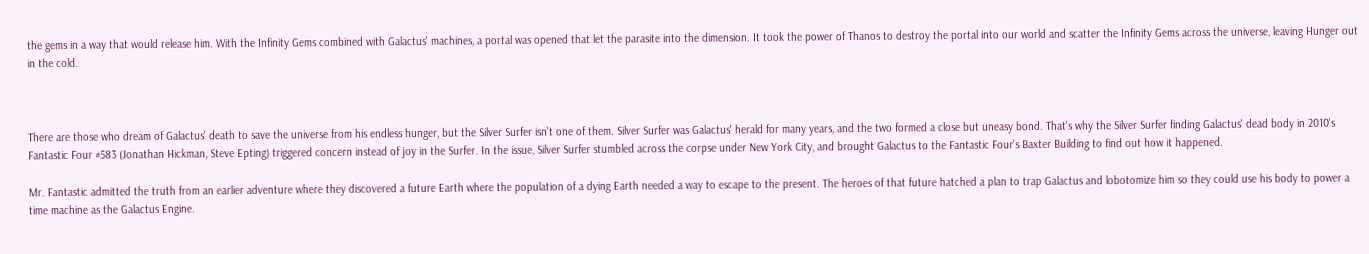the gems in a way that would release him. With the Infinity Gems combined with Galactus' machines, a portal was opened that let the parasite into the dimension. It took the power of Thanos to destroy the portal into our world and scatter the Infinity Gems across the universe, leaving Hunger out in the cold.



There are those who dream of Galactus' death to save the universe from his endless hunger, but the Silver Surfer isn't one of them. Silver Surfer was Galactus' herald for many years, and the two formed a close but uneasy bond. That's why the Silver Surfer finding Galactus' dead body in 2010's Fantastic Four #583 (Jonathan Hickman, Steve Epting) triggered concern instead of joy in the Surfer. In the issue, Silver Surfer stumbled across the corpse under New York City, and brought Galactus to the Fantastic Four's Baxter Building to find out how it happened.

Mr. Fantastic admitted the truth from an earlier adventure where they discovered a future Earth where the population of a dying Earth needed a way to escape to the present. The heroes of that future hatched a plan to trap Galactus and lobotomize him so they could use his body to power a time machine as the Galactus Engine.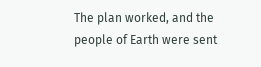The plan worked, and the people of Earth were sent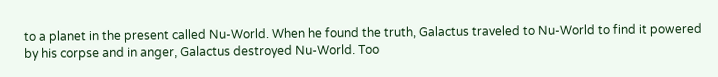to a planet in the present called Nu-World. When he found the truth, Galactus traveled to Nu-World to find it powered by his corpse and in anger, Galactus destroyed Nu-World. Too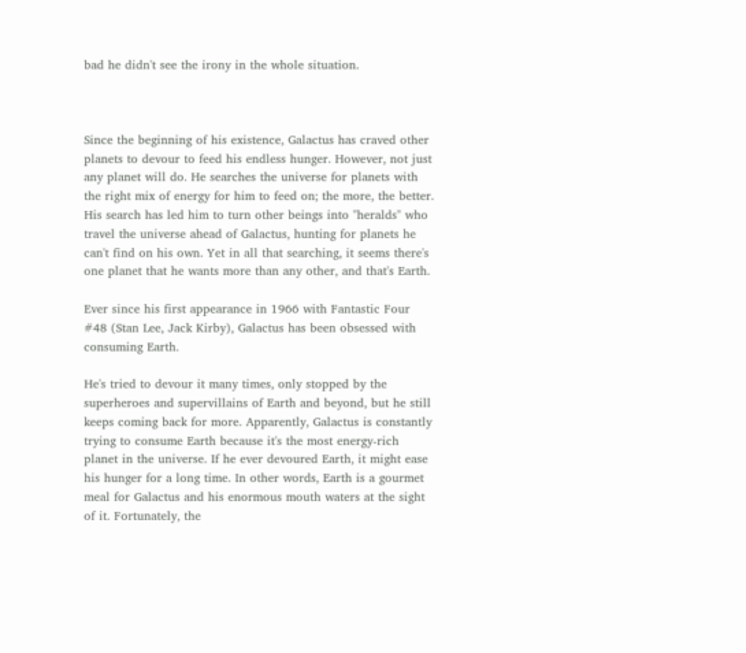bad he didn't see the irony in the whole situation.



Since the beginning of his existence, Galactus has craved other planets to devour to feed his endless hunger. However, not just any planet will do. He searches the universe for planets with the right mix of energy for him to feed on; the more, the better. His search has led him to turn other beings into "heralds" who travel the universe ahead of Galactus, hunting for planets he can't find on his own. Yet in all that searching, it seems there's one planet that he wants more than any other, and that's Earth.

Ever since his first appearance in 1966 with Fantastic Four #48 (Stan Lee, Jack Kirby), Galactus has been obsessed with consuming Earth.

He's tried to devour it many times, only stopped by the superheroes and supervillains of Earth and beyond, but he still keeps coming back for more. Apparently, Galactus is constantly trying to consume Earth because it's the most energy-rich planet in the universe. If he ever devoured Earth, it might ease his hunger for a long time. In other words, Earth is a gourmet meal for Galactus and his enormous mouth waters at the sight of it. Fortunately, the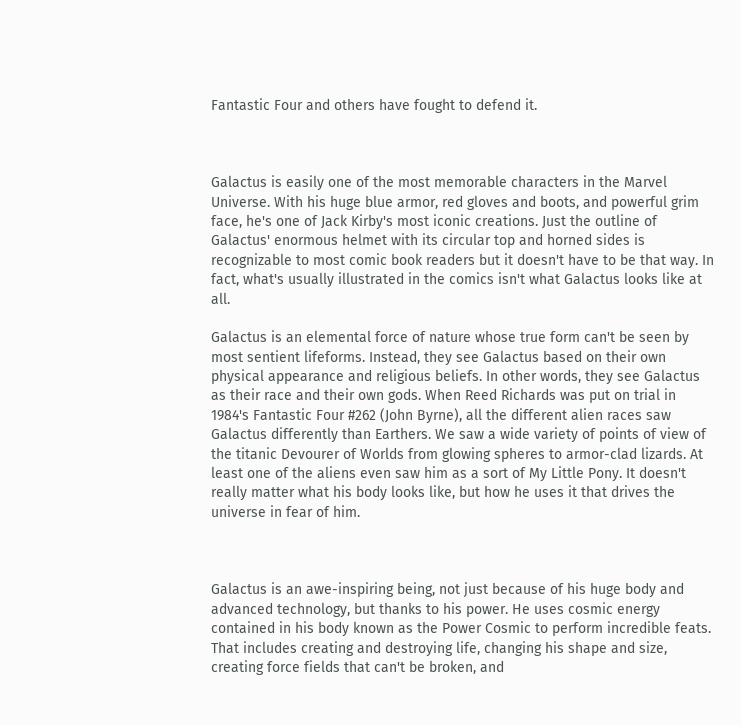Fantastic Four and others have fought to defend it.



Galactus is easily one of the most memorable characters in the Marvel Universe. With his huge blue armor, red gloves and boots, and powerful grim face, he's one of Jack Kirby's most iconic creations. Just the outline of Galactus' enormous helmet with its circular top and horned sides is recognizable to most comic book readers but it doesn't have to be that way. In fact, what's usually illustrated in the comics isn't what Galactus looks like at all.

Galactus is an elemental force of nature whose true form can't be seen by most sentient lifeforms. Instead, they see Galactus based on their own physical appearance and religious beliefs. In other words, they see Galactus as their race and their own gods. When Reed Richards was put on trial in 1984's Fantastic Four #262 (John Byrne), all the different alien races saw Galactus differently than Earthers. We saw a wide variety of points of view of the titanic Devourer of Worlds from glowing spheres to armor-clad lizards. At least one of the aliens even saw him as a sort of My Little Pony. It doesn't really matter what his body looks like, but how he uses it that drives the universe in fear of him.



Galactus is an awe-inspiring being, not just because of his huge body and advanced technology, but thanks to his power. He uses cosmic energy contained in his body known as the Power Cosmic to perform incredible feats. That includes creating and destroying life, changing his shape and size, creating force fields that can't be broken, and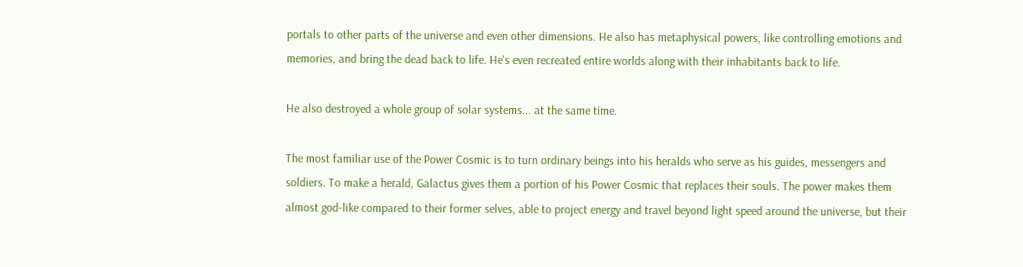portals to other parts of the universe and even other dimensions. He also has metaphysical powers, like controlling emotions and memories, and bring the dead back to life. He's even recreated entire worlds along with their inhabitants back to life.

He also destroyed a whole group of solar systems... at the same time.

The most familiar use of the Power Cosmic is to turn ordinary beings into his heralds who serve as his guides, messengers and soldiers. To make a herald, Galactus gives them a portion of his Power Cosmic that replaces their souls. The power makes them almost god-like compared to their former selves, able to project energy and travel beyond light speed around the universe, but their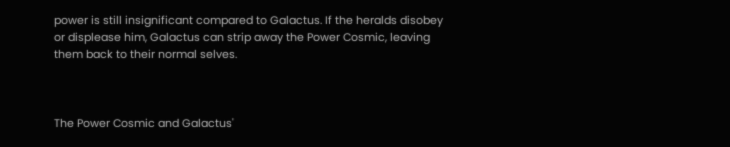power is still insignificant compared to Galactus. If the heralds disobey or displease him, Galactus can strip away the Power Cosmic, leaving them back to their normal selves.



The Power Cosmic and Galactus'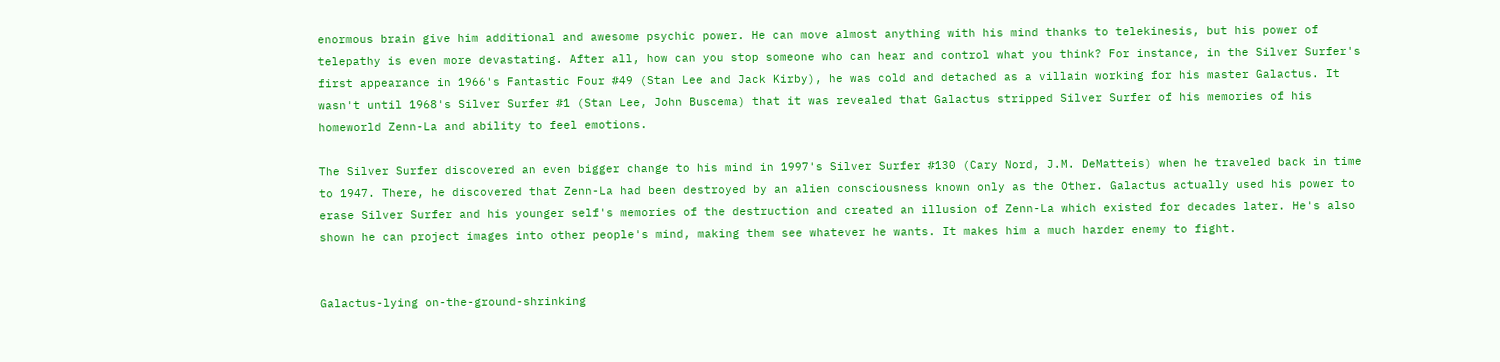enormous brain give him additional and awesome psychic power. He can move almost anything with his mind thanks to telekinesis, but his power of telepathy is even more devastating. After all, how can you stop someone who can hear and control what you think? For instance, in the Silver Surfer's first appearance in 1966's Fantastic Four #49 (Stan Lee and Jack Kirby), he was cold and detached as a villain working for his master Galactus. It wasn't until 1968's Silver Surfer #1 (Stan Lee, John Buscema) that it was revealed that Galactus stripped Silver Surfer of his memories of his homeworld Zenn-La and ability to feel emotions.

The Silver Surfer discovered an even bigger change to his mind in 1997's Silver Surfer #130 (Cary Nord, J.M. DeMatteis) when he traveled back in time to 1947. There, he discovered that Zenn-La had been destroyed by an alien consciousness known only as the Other. Galactus actually used his power to erase Silver Surfer and his younger self's memories of the destruction and created an illusion of Zenn-La which existed for decades later. He's also shown he can project images into other people's mind, making them see whatever he wants. It makes him a much harder enemy to fight.


Galactus-lying on-the-ground-shrinking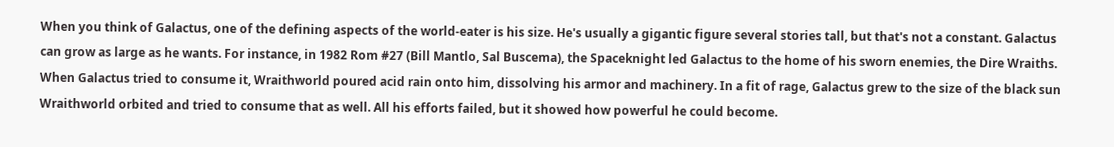When you think of Galactus, one of the defining aspects of the world-eater is his size. He's usually a gigantic figure several stories tall, but that's not a constant. Galactus can grow as large as he wants. For instance, in 1982 Rom #27 (Bill Mantlo, Sal Buscema), the Spaceknight led Galactus to the home of his sworn enemies, the Dire Wraiths. When Galactus tried to consume it, Wraithworld poured acid rain onto him, dissolving his armor and machinery. In a fit of rage, Galactus grew to the size of the black sun Wraithworld orbited and tried to consume that as well. All his efforts failed, but it showed how powerful he could become.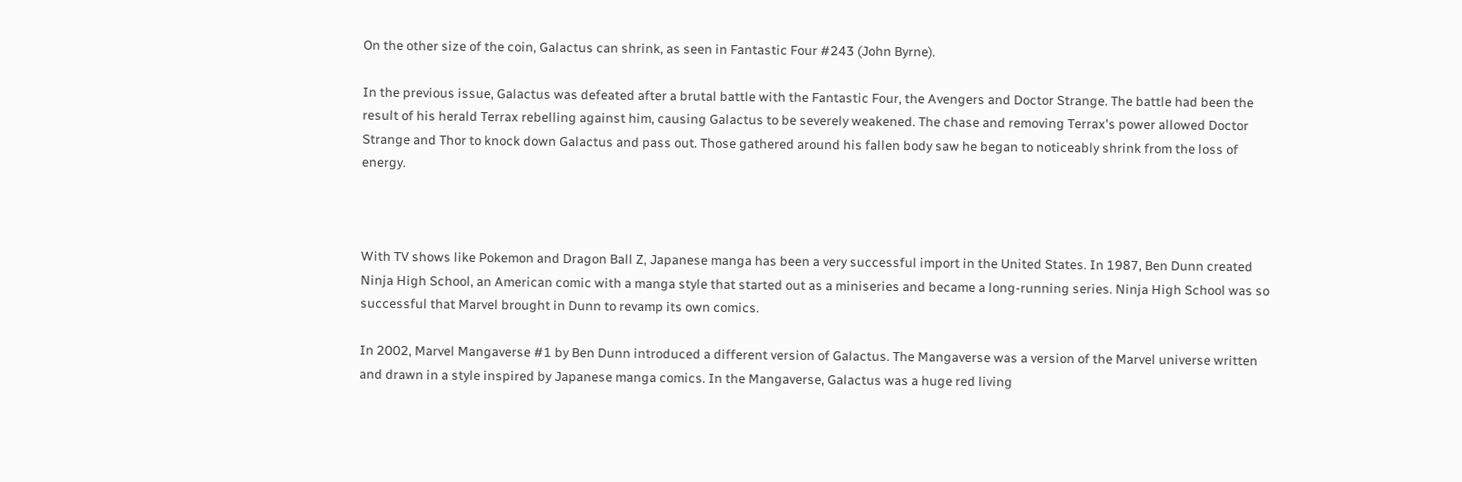On the other size of the coin, Galactus can shrink, as seen in Fantastic Four #243 (John Byrne).

In the previous issue, Galactus was defeated after a brutal battle with the Fantastic Four, the Avengers and Doctor Strange. The battle had been the result of his herald Terrax rebelling against him, causing Galactus to be severely weakened. The chase and removing Terrax's power allowed Doctor Strange and Thor to knock down Galactus and pass out. Those gathered around his fallen body saw he began to noticeably shrink from the loss of energy.



With TV shows like Pokemon and Dragon Ball Z, Japanese manga has been a very successful import in the United States. In 1987, Ben Dunn created Ninja High School, an American comic with a manga style that started out as a miniseries and became a long-running series. Ninja High School was so successful that Marvel brought in Dunn to revamp its own comics.

In 2002, Marvel Mangaverse #1 by Ben Dunn introduced a different version of Galactus. The Mangaverse was a version of the Marvel universe written and drawn in a style inspired by Japanese manga comics. In the Mangaverse, Galactus was a huge red living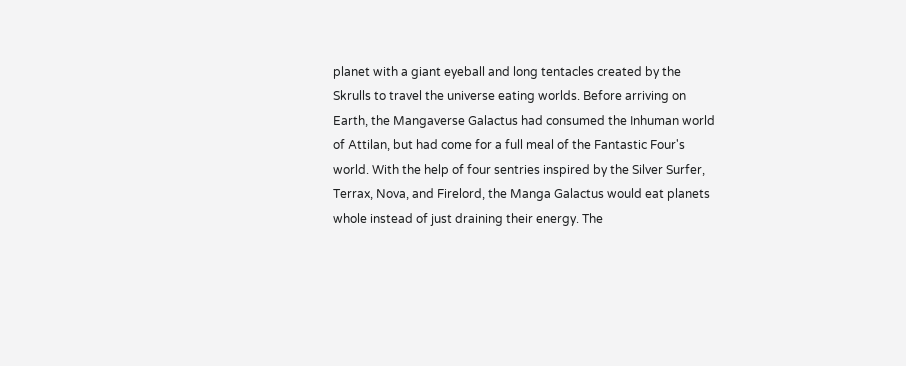planet with a giant eyeball and long tentacles created by the Skrulls to travel the universe eating worlds. Before arriving on Earth, the Mangaverse Galactus had consumed the Inhuman world of Attilan, but had come for a full meal of the Fantastic Four's world. With the help of four sentries inspired by the Silver Surfer, Terrax, Nova, and Firelord, the Manga Galactus would eat planets whole instead of just draining their energy. The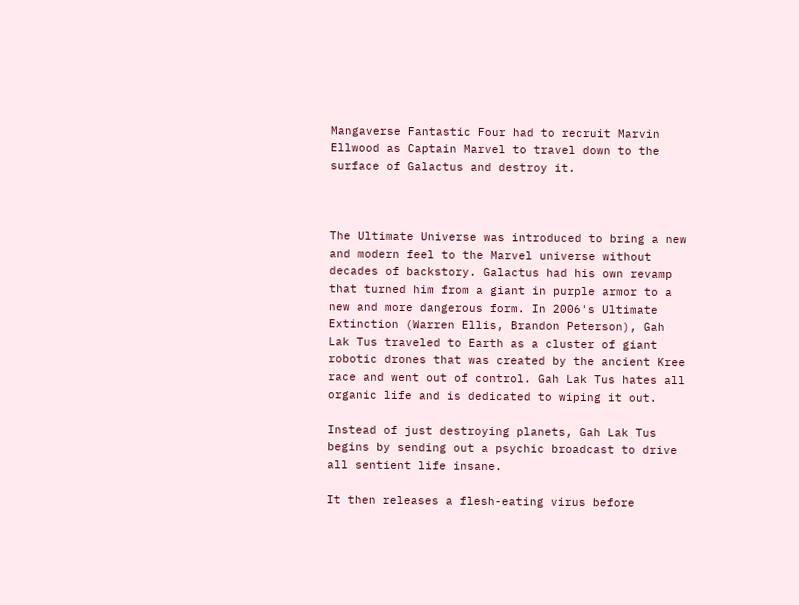Mangaverse Fantastic Four had to recruit Marvin Ellwood as Captain Marvel to travel down to the surface of Galactus and destroy it.



The Ultimate Universe was introduced to bring a new and modern feel to the Marvel universe without decades of backstory. Galactus had his own revamp that turned him from a giant in purple armor to a new and more dangerous form. In 2006's Ultimate Extinction (Warren Ellis, Brandon Peterson), Gah Lak Tus traveled to Earth as a cluster of giant robotic drones that was created by the ancient Kree race and went out of control. Gah Lak Tus hates all organic life and is dedicated to wiping it out.

Instead of just destroying planets, Gah Lak Tus begins by sending out a psychic broadcast to drive all sentient life insane.

It then releases a flesh-eating virus before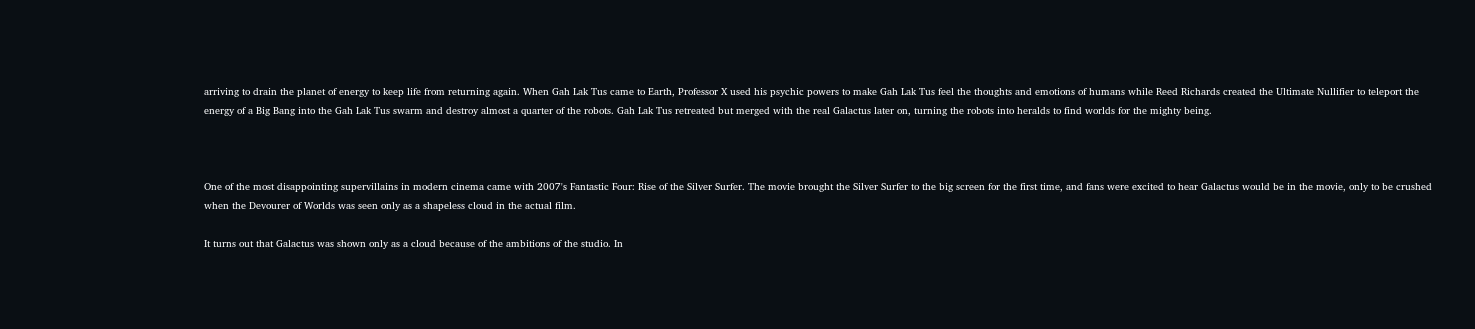arriving to drain the planet of energy to keep life from returning again. When Gah Lak Tus came to Earth, Professor X used his psychic powers to make Gah Lak Tus feel the thoughts and emotions of humans while Reed Richards created the Ultimate Nullifier to teleport the energy of a Big Bang into the Gah Lak Tus swarm and destroy almost a quarter of the robots. Gah Lak Tus retreated but merged with the real Galactus later on, turning the robots into heralds to find worlds for the mighty being.



One of the most disappointing supervillains in modern cinema came with 2007's Fantastic Four: Rise of the Silver Surfer. The movie brought the Silver Surfer to the big screen for the first time, and fans were excited to hear Galactus would be in the movie, only to be crushed when the Devourer of Worlds was seen only as a shapeless cloud in the actual film.

It turns out that Galactus was shown only as a cloud because of the ambitions of the studio. In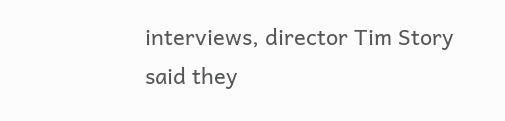interviews, director Tim Story said they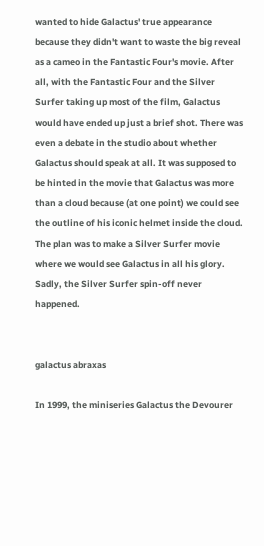wanted to hide Galactus' true appearance because they didn't want to waste the big reveal as a cameo in the Fantastic Four's movie. After all, with the Fantastic Four and the Silver Surfer taking up most of the film, Galactus would have ended up just a brief shot. There was even a debate in the studio about whether Galactus should speak at all. It was supposed to be hinted in the movie that Galactus was more than a cloud because (at one point) we could see the outline of his iconic helmet inside the cloud. The plan was to make a Silver Surfer movie where we would see Galactus in all his glory. Sadly, the Silver Surfer spin-off never happened.


galactus abraxas

In 1999, the miniseries Galactus the Devourer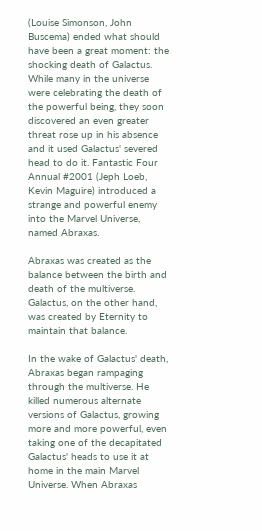(Louise Simonson, John Buscema) ended what should have been a great moment: the shocking death of Galactus. While many in the universe were celebrating the death of the powerful being, they soon discovered an even greater threat rose up in his absence and it used Galactus' severed head to do it. Fantastic Four Annual #2001 (Jeph Loeb, Kevin Maguire) introduced a strange and powerful enemy into the Marvel Universe, named Abraxas.

Abraxas was created as the balance between the birth and death of the multiverse. Galactus, on the other hand, was created by Eternity to maintain that balance.

In the wake of Galactus' death, Abraxas began rampaging through the multiverse. He killed numerous alternate versions of Galactus, growing more and more powerful, even taking one of the decapitated Galactus' heads to use it at home in the main Marvel Universe. When Abraxas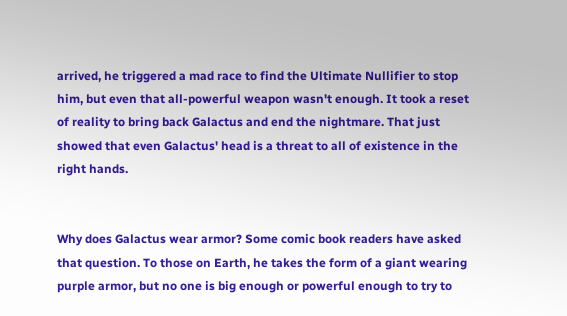arrived, he triggered a mad race to find the Ultimate Nullifier to stop him, but even that all-powerful weapon wasn't enough. It took a reset of reality to bring back Galactus and end the nightmare. That just showed that even Galactus' head is a threat to all of existence in the right hands.


Why does Galactus wear armor? Some comic book readers have asked that question. To those on Earth, he takes the form of a giant wearing purple armor, but no one is big enough or powerful enough to try to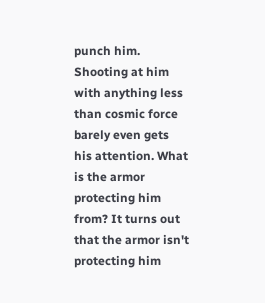punch him. Shooting at him with anything less than cosmic force barely even gets his attention. What is the armor protecting him from? It turns out that the armor isn't protecting him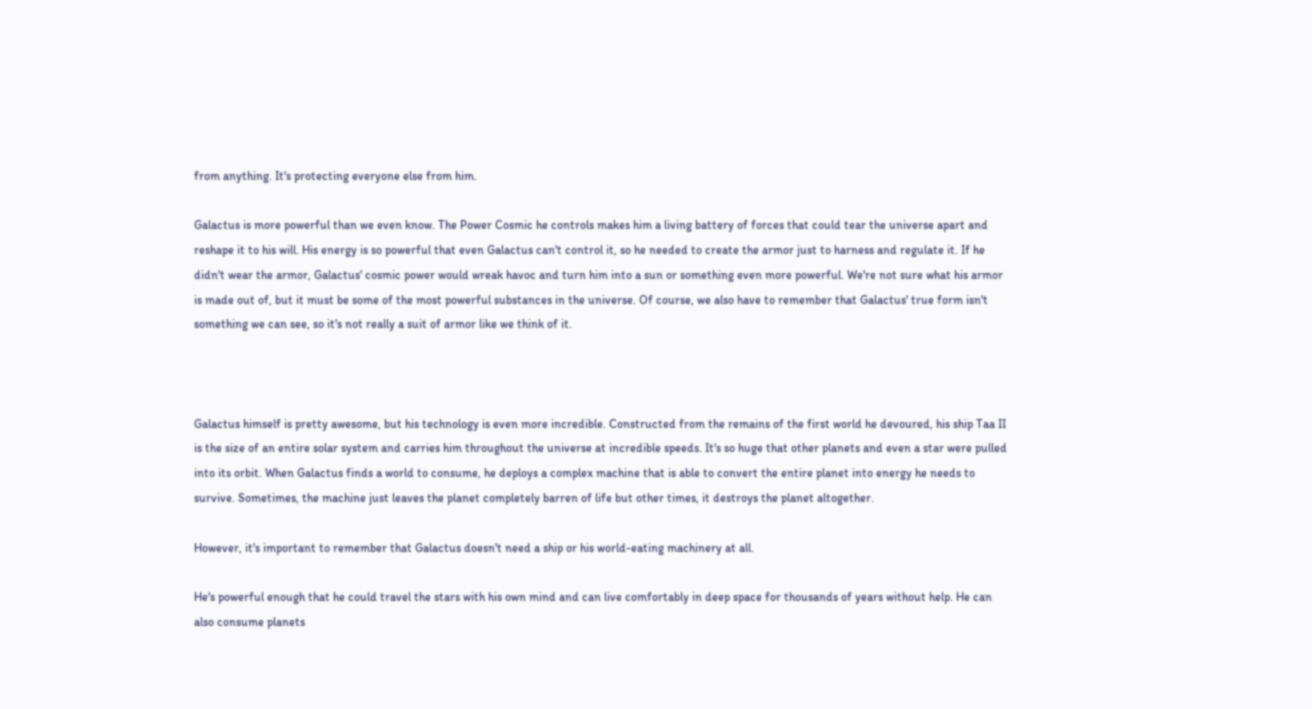from anything. It's protecting everyone else from him.

Galactus is more powerful than we even know. The Power Cosmic he controls makes him a living battery of forces that could tear the universe apart and reshape it to his will. His energy is so powerful that even Galactus can't control it, so he needed to create the armor just to harness and regulate it. If he didn't wear the armor, Galactus' cosmic power would wreak havoc and turn him into a sun or something even more powerful. We're not sure what his armor is made out of, but it must be some of the most powerful substances in the universe. Of course, we also have to remember that Galactus' true form isn't something we can see, so it's not really a suit of armor like we think of it.



Galactus himself is pretty awesome, but his technology is even more incredible. Constructed from the remains of the first world he devoured, his ship Taa II is the size of an entire solar system and carries him throughout the universe at incredible speeds. It's so huge that other planets and even a star were pulled into its orbit. When Galactus finds a world to consume, he deploys a complex machine that is able to convert the entire planet into energy he needs to survive. Sometimes, the machine just leaves the planet completely barren of life but other times, it destroys the planet altogether.

However, it's important to remember that Galactus doesn't need a ship or his world-eating machinery at all.

He's powerful enough that he could travel the stars with his own mind and can live comfortably in deep space for thousands of years without help. He can also consume planets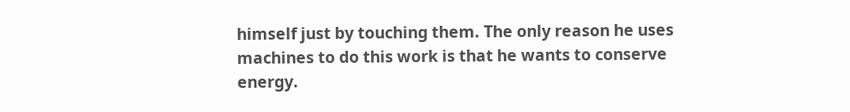himself just by touching them. The only reason he uses machines to do this work is that he wants to conserve energy.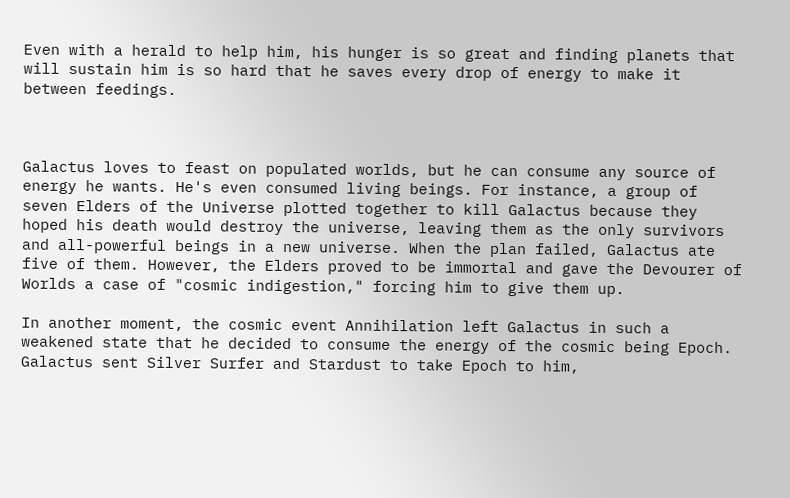Even with a herald to help him, his hunger is so great and finding planets that will sustain him is so hard that he saves every drop of energy to make it between feedings.



Galactus loves to feast on populated worlds, but he can consume any source of energy he wants. He's even consumed living beings. For instance, a group of seven Elders of the Universe plotted together to kill Galactus because they hoped his death would destroy the universe, leaving them as the only survivors and all-powerful beings in a new universe. When the plan failed, Galactus ate five of them. However, the Elders proved to be immortal and gave the Devourer of Worlds a case of "cosmic indigestion," forcing him to give them up.

In another moment, the cosmic event Annihilation left Galactus in such a weakened state that he decided to consume the energy of the cosmic being Epoch. Galactus sent Silver Surfer and Stardust to take Epoch to him,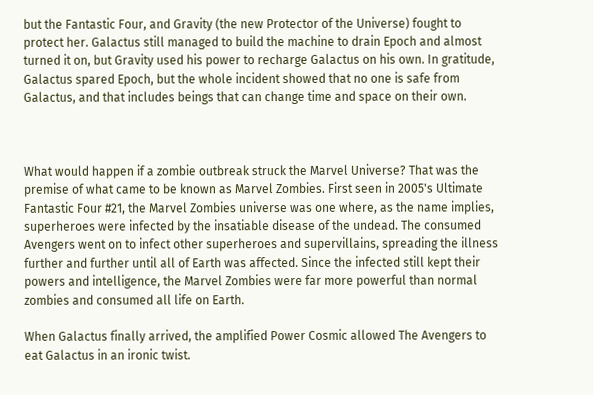but the Fantastic Four, and Gravity (the new Protector of the Universe) fought to protect her. Galactus still managed to build the machine to drain Epoch and almost turned it on, but Gravity used his power to recharge Galactus on his own. In gratitude, Galactus spared Epoch, but the whole incident showed that no one is safe from Galactus, and that includes beings that can change time and space on their own.



What would happen if a zombie outbreak struck the Marvel Universe? That was the premise of what came to be known as Marvel Zombies. First seen in 2005's Ultimate Fantastic Four #21, the Marvel Zombies universe was one where, as the name implies, superheroes were infected by the insatiable disease of the undead. The consumed Avengers went on to infect other superheroes and supervillains, spreading the illness further and further until all of Earth was affected. Since the infected still kept their powers and intelligence, the Marvel Zombies were far more powerful than normal zombies and consumed all life on Earth.

When Galactus finally arrived, the amplified Power Cosmic allowed The Avengers to eat Galactus in an ironic twist.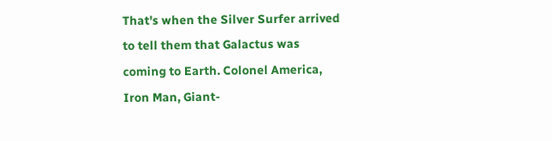That's when the Silver Surfer arrived to tell them that Galactus was coming to Earth. Colonel America, Iron Man, Giant-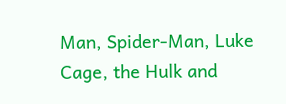Man, Spider-Man, Luke Cage, the Hulk and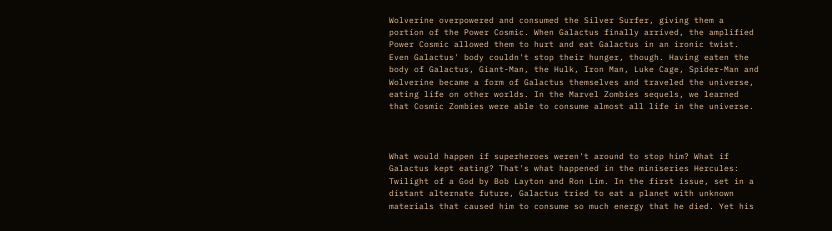Wolverine overpowered and consumed the Silver Surfer, giving them a portion of the Power Cosmic. When Galactus finally arrived, the amplified Power Cosmic allowed them to hurt and eat Galactus in an ironic twist. Even Galactus' body couldn't stop their hunger, though. Having eaten the body of Galactus, Giant-Man, the Hulk, Iron Man, Luke Cage, Spider-Man and Wolverine became a form of Galactus themselves and traveled the universe, eating life on other worlds. In the Marvel Zombies sequels, we learned that Cosmic Zombies were able to consume almost all life in the universe.



What would happen if superheroes weren't around to stop him? What if Galactus kept eating? That's what happened in the miniseries Hercules: Twilight of a God by Bob Layton and Ron Lim. In the first issue, set in a distant alternate future, Galactus tried to eat a planet with unknown materials that caused him to consume so much energy that he died. Yet his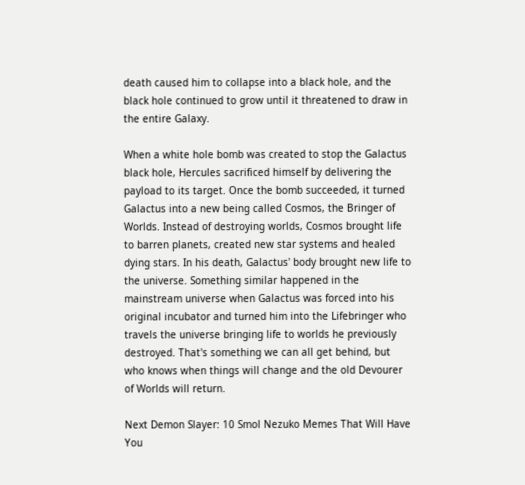death caused him to collapse into a black hole, and the black hole continued to grow until it threatened to draw in the entire Galaxy.

When a white hole bomb was created to stop the Galactus black hole, Hercules sacrificed himself by delivering the payload to its target. Once the bomb succeeded, it turned Galactus into a new being called Cosmos, the Bringer of Worlds. Instead of destroying worlds, Cosmos brought life to barren planets, created new star systems and healed dying stars. In his death, Galactus' body brought new life to the universe. Something similar happened in the mainstream universe when Galactus was forced into his original incubator and turned him into the Lifebringer who travels the universe bringing life to worlds he previously destroyed. That's something we can all get behind, but who knows when things will change and the old Devourer of Worlds will return.

Next Demon Slayer: 10 Smol Nezuko Memes That Will Have You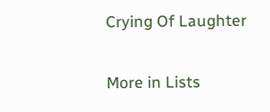Crying Of Laughter

More in Lists